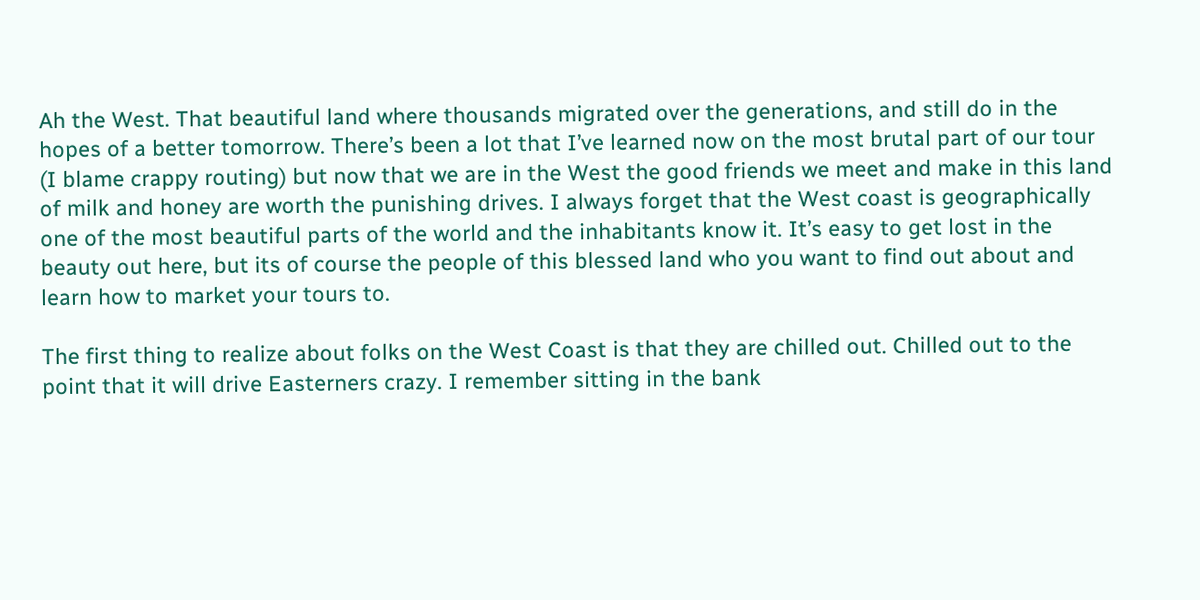Ah the West. That beautiful land where thousands migrated over the generations, and still do in the hopes of a better tomorrow. There’s been a lot that I’ve learned now on the most brutal part of our tour (I blame crappy routing) but now that we are in the West the good friends we meet and make in this land of milk and honey are worth the punishing drives. I always forget that the West coast is geographically one of the most beautiful parts of the world and the inhabitants know it. It’s easy to get lost in the beauty out here, but its of course the people of this blessed land who you want to find out about and learn how to market your tours to.

The first thing to realize about folks on the West Coast is that they are chilled out. Chilled out to the point that it will drive Easterners crazy. I remember sitting in the bank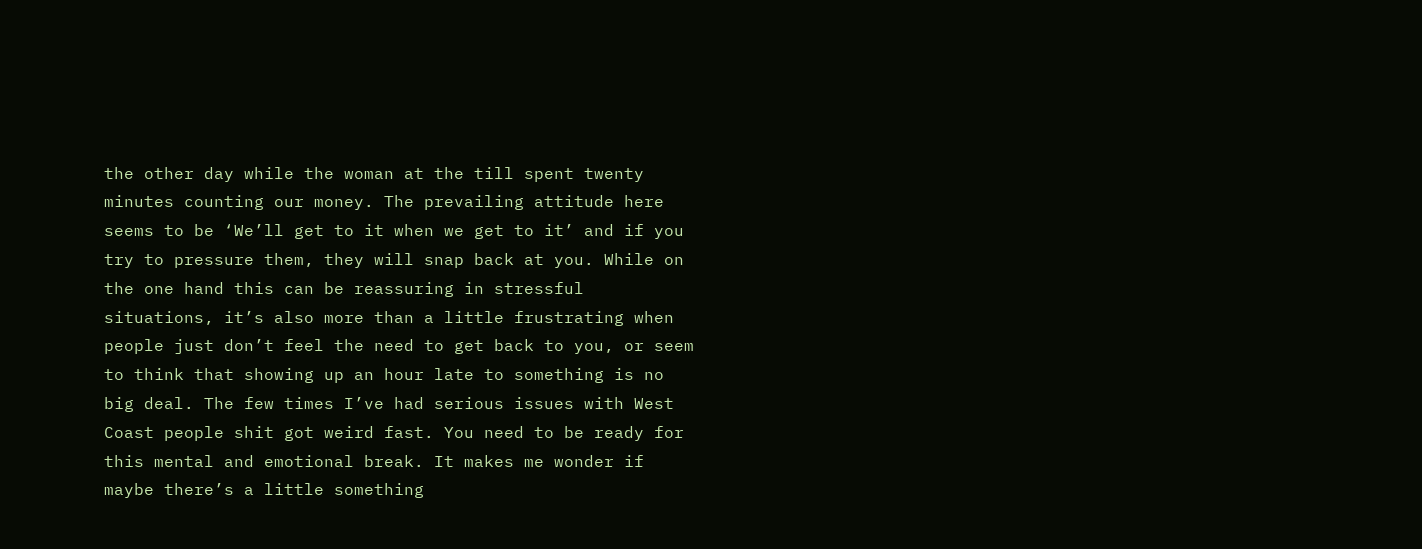the other day while the woman at the till spent twenty minutes counting our money. The prevailing attitude here seems to be ‘We’ll get to it when we get to it’ and if you try to pressure them, they will snap back at you. While on the one hand this can be reassuring in stressful situations, it’s also more than a little frustrating when people just don’t feel the need to get back to you, or seem to think that showing up an hour late to something is no big deal. The few times I’ve had serious issues with West Coast people shit got weird fast. You need to be ready for this mental and emotional break. It makes me wonder if maybe there’s a little something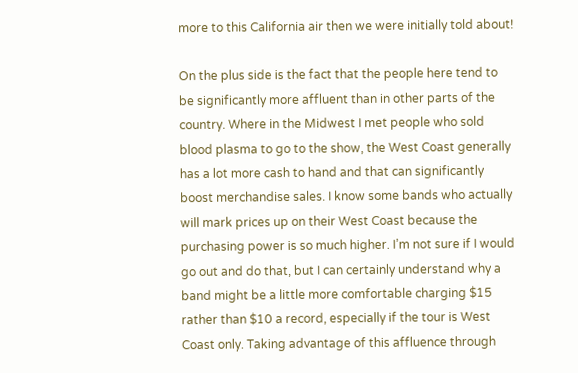more to this California air then we were initially told about!

On the plus side is the fact that the people here tend to be significantly more affluent than in other parts of the country. Where in the Midwest I met people who sold blood plasma to go to the show, the West Coast generally has a lot more cash to hand and that can significantly boost merchandise sales. I know some bands who actually will mark prices up on their West Coast because the purchasing power is so much higher. I’m not sure if I would go out and do that, but I can certainly understand why a band might be a little more comfortable charging $15 rather than $10 a record, especially if the tour is West Coast only. Taking advantage of this affluence through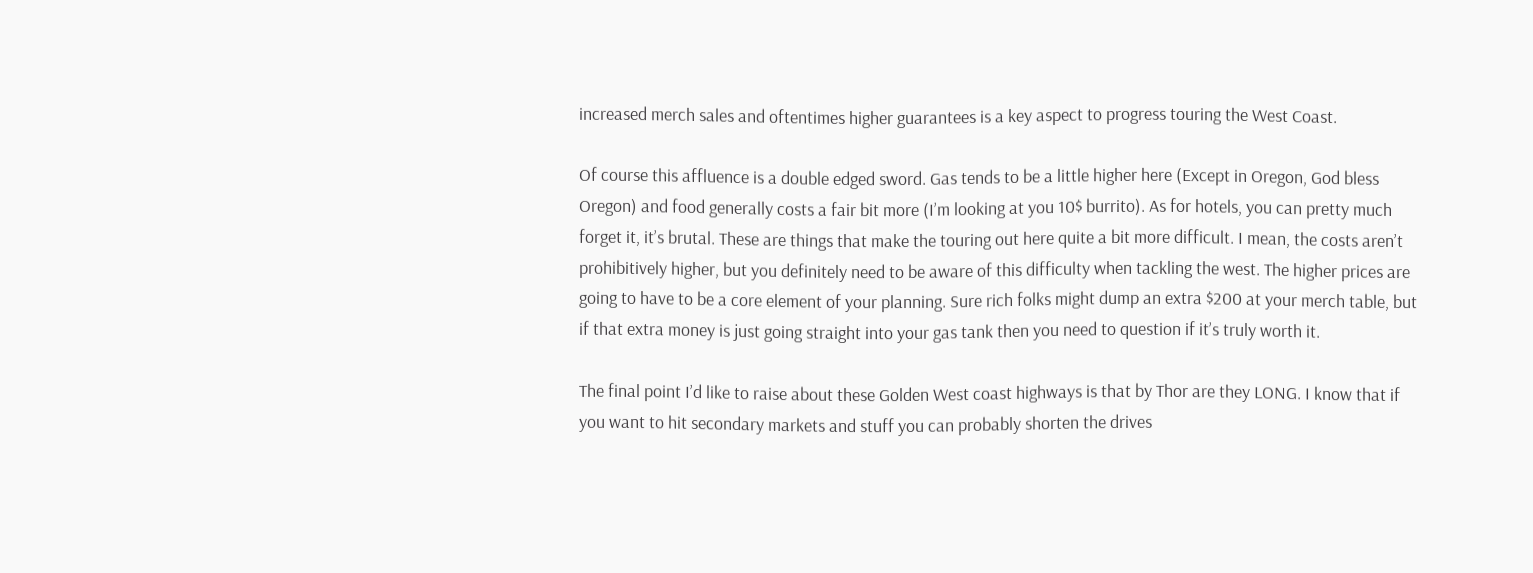increased merch sales and oftentimes higher guarantees is a key aspect to progress touring the West Coast.

Of course this affluence is a double edged sword. Gas tends to be a little higher here (Except in Oregon, God bless Oregon) and food generally costs a fair bit more (I’m looking at you 10$ burrito). As for hotels, you can pretty much forget it, it’s brutal. These are things that make the touring out here quite a bit more difficult. I mean, the costs aren’t prohibitively higher, but you definitely need to be aware of this difficulty when tackling the west. The higher prices are going to have to be a core element of your planning. Sure rich folks might dump an extra $200 at your merch table, but if that extra money is just going straight into your gas tank then you need to question if it’s truly worth it.

The final point I’d like to raise about these Golden West coast highways is that by Thor are they LONG. I know that if you want to hit secondary markets and stuff you can probably shorten the drives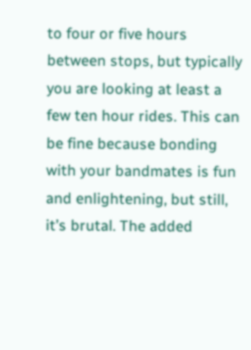to four or five hours between stops, but typically you are looking at least a few ten hour rides. This can be fine because bonding with your bandmates is fun and enlightening, but still, it’s brutal. The added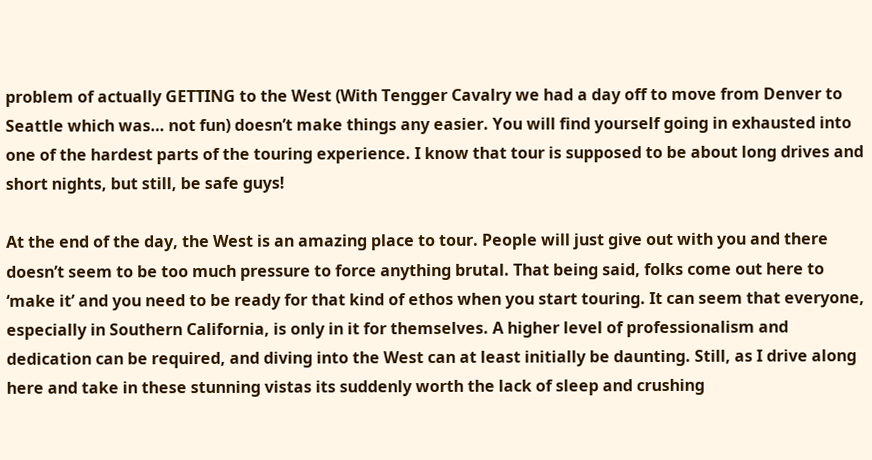problem of actually GETTING to the West (With Tengger Cavalry we had a day off to move from Denver to Seattle which was… not fun) doesn’t make things any easier. You will find yourself going in exhausted into one of the hardest parts of the touring experience. I know that tour is supposed to be about long drives and short nights, but still, be safe guys!

At the end of the day, the West is an amazing place to tour. People will just give out with you and there doesn’t seem to be too much pressure to force anything brutal. That being said, folks come out here to ‘make it’ and you need to be ready for that kind of ethos when you start touring. It can seem that everyone, especially in Southern California, is only in it for themselves. A higher level of professionalism and dedication can be required, and diving into the West can at least initially be daunting. Still, as I drive along here and take in these stunning vistas its suddenly worth the lack of sleep and crushing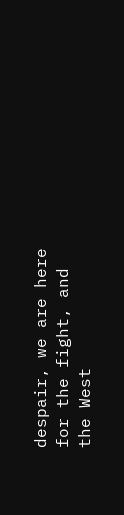despair, we are here for the fight, and the West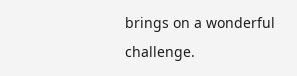brings on a wonderful challenge.